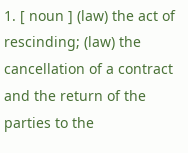1. [ noun ] (law) the act of rescinding; (law) the cancellation of a contract and the return of the parties to the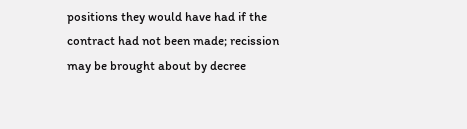positions they would have had if the contract had not been made; recission may be brought about by decree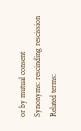or by mutual consent
Synonyms: rescinding rescission
Related terms: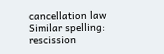cancellation law
Similar spelling:   rescission